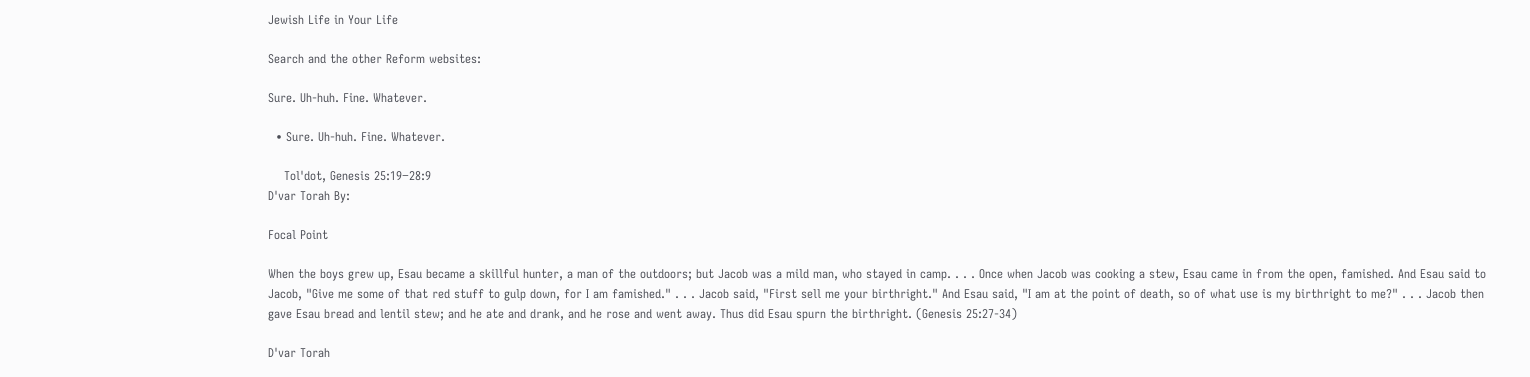Jewish Life in Your Life

Search and the other Reform websites:

Sure. Uh-huh. Fine. Whatever.

  • Sure. Uh-huh. Fine. Whatever.

    Tol'dot, Genesis 25:19−28:9
D'var Torah By:

Focal Point

When the boys grew up, Esau became a skillful hunter, a man of the outdoors; but Jacob was a mild man, who stayed in camp. . . . Once when Jacob was cooking a stew, Esau came in from the open, famished. And Esau said to Jacob, "Give me some of that red stuff to gulp down, for I am famished." . . . Jacob said, "First sell me your birthright." And Esau said, "I am at the point of death, so of what use is my birthright to me?" . . . Jacob then gave Esau bread and lentil stew; and he ate and drank, and he rose and went away. Thus did Esau spurn the birthright. (Genesis 25:27-34)

D'var Torah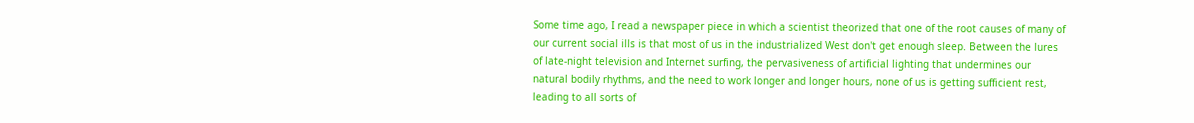Some time ago, I read a newspaper piece in which a scientist theorized that one of the root causes of many of our current social ills is that most of us in the industrialized West don't get enough sleep. Between the lures of late-night television and Internet surfing, the pervasiveness of artificial lighting that undermines our natural bodily rhythms, and the need to work longer and longer hours, none of us is getting sufficient rest, leading to all sorts of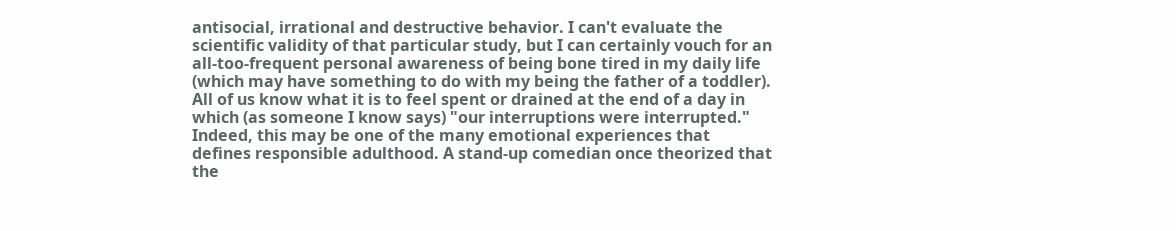antisocial, irrational and destructive behavior. I can't evaluate the scientific validity of that particular study, but I can certainly vouch for an all-too-frequent personal awareness of being bone tired in my daily life (which may have something to do with my being the father of a toddler). All of us know what it is to feel spent or drained at the end of a day in which (as someone I know says) "our interruptions were interrupted." Indeed, this may be one of the many emotional experiences that defines responsible adulthood. A stand-up comedian once theorized that the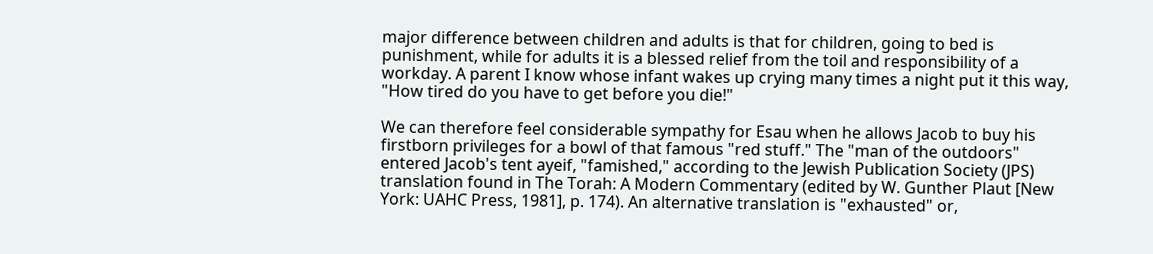major difference between children and adults is that for children, going to bed is punishment, while for adults it is a blessed relief from the toil and responsibility of a workday. A parent I know whose infant wakes up crying many times a night put it this way, "How tired do you have to get before you die!"

We can therefore feel considerable sympathy for Esau when he allows Jacob to buy his firstborn privileges for a bowl of that famous "red stuff." The "man of the outdoors" entered Jacob's tent ayeif, "famished," according to the Jewish Publication Society (JPS) translation found in The Torah: A Modern Commentary (edited by W. Gunther Plaut [New York: UAHC Press, 1981], p. 174). An alternative translation is "exhausted" or,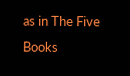as in The Five Books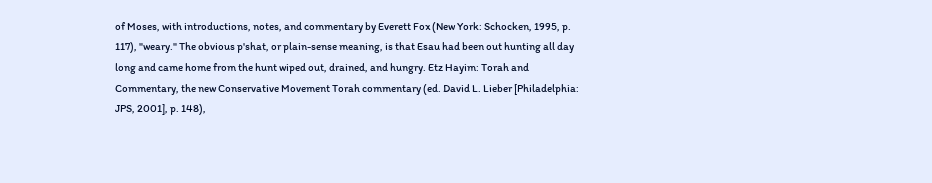of Moses, with introductions, notes, and commentary by Everett Fox (New York: Schocken, 1995, p. 117), "weary." The obvious p'shat, or plain-sense meaning, is that Esau had been out hunting all day long and came home from the hunt wiped out, drained, and hungry. Etz Hayim: Torah and Commentary, the new Conservative Movement Torah commentary (ed. David L. Lieber [Philadelphia: JPS, 2001], p. 148),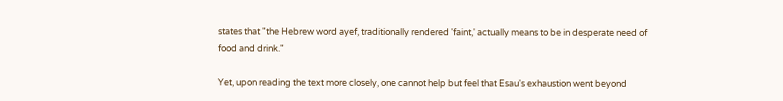states that "the Hebrew word ayef, traditionally rendered 'faint,' actually means to be in desperate need of food and drink."

Yet, upon reading the text more closely, one cannot help but feel that Esau's exhaustion went beyond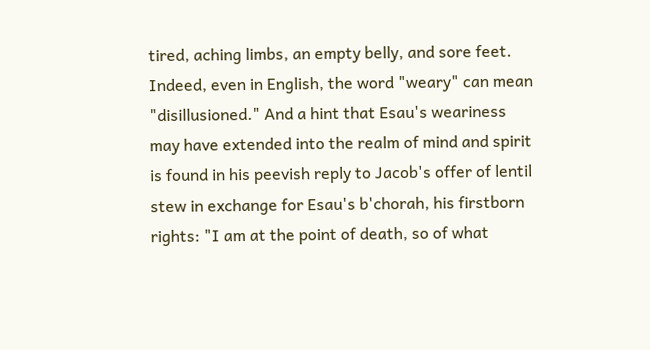tired, aching limbs, an empty belly, and sore feet. Indeed, even in English, the word "weary" can mean "disillusioned." And a hint that Esau's weariness may have extended into the realm of mind and spirit is found in his peevish reply to Jacob's offer of lentil stew in exchange for Esau's b'chorah, his firstborn rights: "I am at the point of death, so of what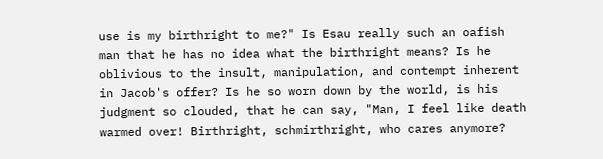use is my birthright to me?" Is Esau really such an oafish man that he has no idea what the birthright means? Is he oblivious to the insult, manipulation, and contempt inherent in Jacob's offer? Is he so worn down by the world, is his judgment so clouded, that he can say, "Man, I feel like death warmed over! Birthright, schmirthright, who cares anymore?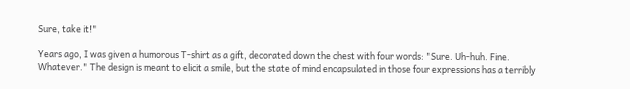Sure, take it!"

Years ago, I was given a humorous T-shirt as a gift, decorated down the chest with four words: "Sure. Uh-huh. Fine. Whatever." The design is meant to elicit a smile, but the state of mind encapsulated in those four expressions has a terribly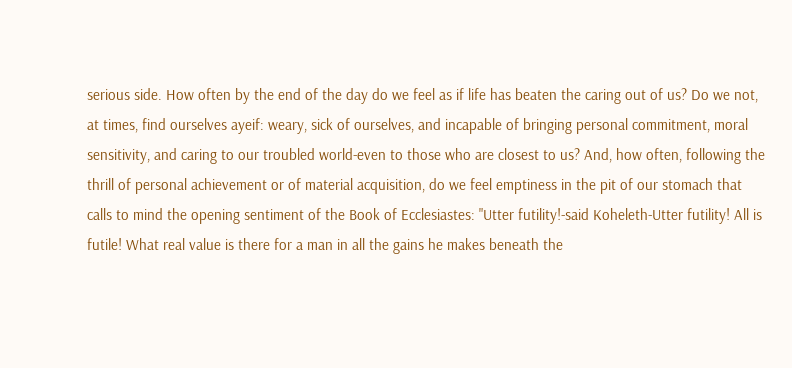serious side. How often by the end of the day do we feel as if life has beaten the caring out of us? Do we not, at times, find ourselves ayeif: weary, sick of ourselves, and incapable of bringing personal commitment, moral sensitivity, and caring to our troubled world-even to those who are closest to us? And, how often, following the thrill of personal achievement or of material acquisition, do we feel emptiness in the pit of our stomach that calls to mind the opening sentiment of the Book of Ecclesiastes: "Utter futility!-said Koheleth-Utter futility! All is futile! What real value is there for a man in all the gains he makes beneath the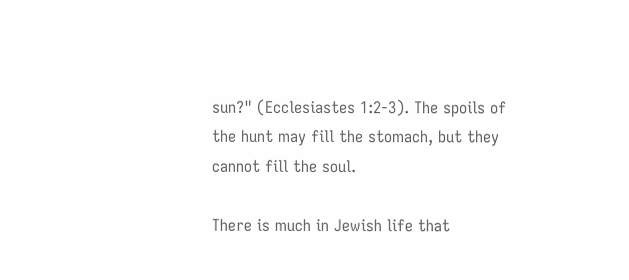sun?" (Ecclesiastes 1:2-3). The spoils of the hunt may fill the stomach, but they cannot fill the soul.

There is much in Jewish life that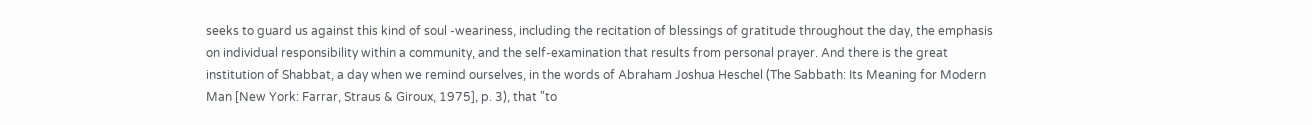seeks to guard us against this kind of soul -weariness, including the recitation of blessings of gratitude throughout the day, the emphasis on individual responsibility within a community, and the self-examination that results from personal prayer. And there is the great institution of Shabbat, a day when we remind ourselves, in the words of Abraham Joshua Heschel (The Sabbath: Its Meaning for Modern Man [New York: Farrar, Straus & Giroux, 1975], p. 3), that "to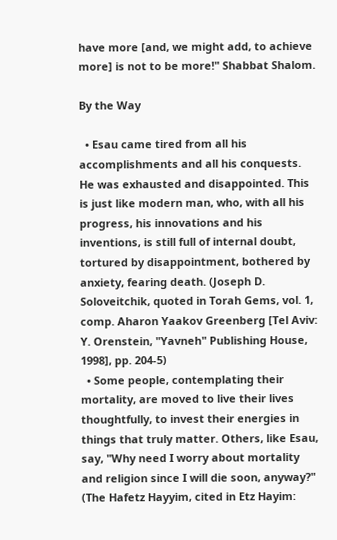have more [and, we might add, to achieve more] is not to be more!" Shabbat Shalom.

By the Way

  • Esau came tired from all his accomplishments and all his conquests. He was exhausted and disappointed. This is just like modern man, who, with all his progress, his innovations and his inventions, is still full of internal doubt, tortured by disappointment, bothered by anxiety, fearing death. (Joseph D. Soloveitchik, quoted in Torah Gems, vol. 1, comp. Aharon Yaakov Greenberg [Tel Aviv: Y. Orenstein, "Yavneh" Publishing House, 1998], pp. 204-5)
  • Some people, contemplating their mortality, are moved to live their lives thoughtfully, to invest their energies in things that truly matter. Others, like Esau, say, "Why need I worry about mortality and religion since I will die soon, anyway?" (The Hafetz Hayyim, cited in Etz Hayim: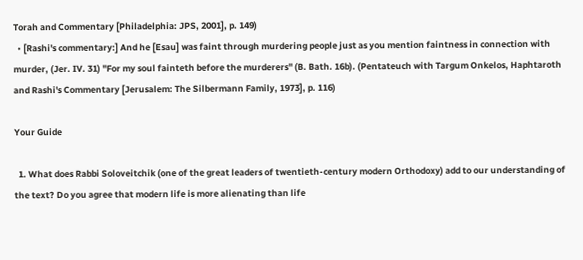Torah and Commentary [Philadelphia: JPS, 2001], p. 149)
  • [Rashi's commentary:] And he [Esau] was faint through murdering people just as you mention faintness in connection with murder, (Jer. IV. 31) "For my soul fainteth before the murderers" (B. Bath. 16b). (Pentateuch with Targum Onkelos, Haphtaroth and Rashi's Commentary [Jerusalem: The Silbermann Family, 1973], p. 116)

Your Guide

  1. What does Rabbi Soloveitchik (one of the great leaders of twentieth-century modern Orthodoxy) add to our understanding of the text? Do you agree that modern life is more alienating than life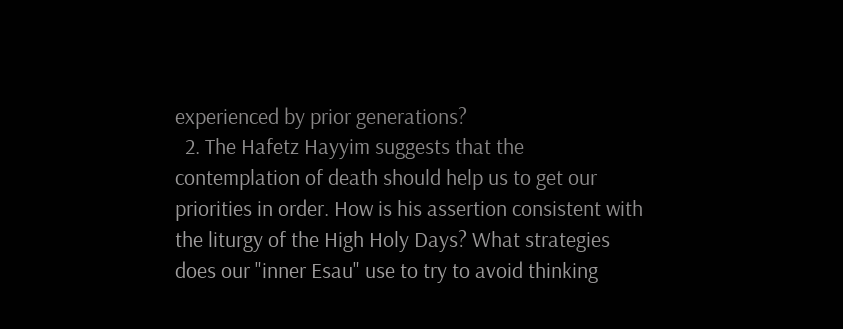experienced by prior generations?
  2. The Hafetz Hayyim suggests that the contemplation of death should help us to get our priorities in order. How is his assertion consistent with the liturgy of the High Holy Days? What strategies does our "inner Esau" use to try to avoid thinking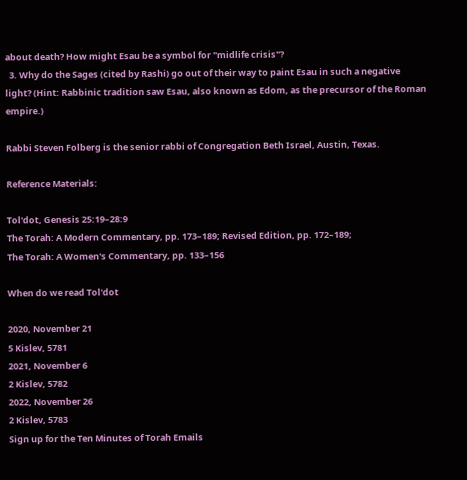about death? How might Esau be a symbol for "midlife crisis"?
  3. Why do the Sages (cited by Rashi) go out of their way to paint Esau in such a negative light? (Hint: Rabbinic tradition saw Esau, also known as Edom, as the precursor of the Roman empire.)

Rabbi Steven Folberg is the senior rabbi of Congregation Beth Israel, Austin, Texas.

Reference Materials:

Tol'dot, Genesis 25:19–28:9
The Torah: A Modern Commentary, pp. 173–189; Revised Edition, pp. 172–189;
The Torah: A Women's Commentary, pp. 133–156

When do we read Tol'dot

2020, November 21
5 Kislev, 5781
2021, November 6
2 Kislev, 5782
2022, November 26
2 Kislev, 5783
Sign up for the Ten Minutes of Torah Emails